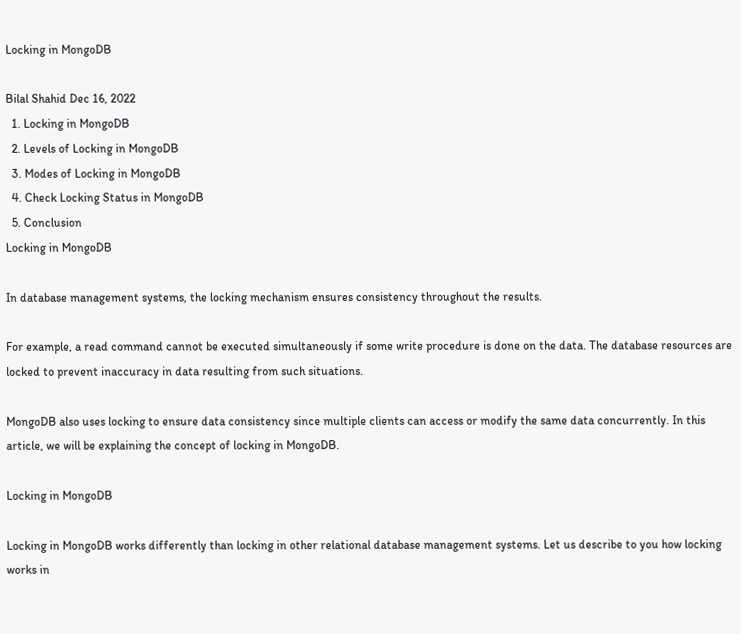Locking in MongoDB

Bilal Shahid Dec 16, 2022
  1. Locking in MongoDB
  2. Levels of Locking in MongoDB
  3. Modes of Locking in MongoDB
  4. Check Locking Status in MongoDB
  5. Conclusion
Locking in MongoDB

In database management systems, the locking mechanism ensures consistency throughout the results.

For example, a read command cannot be executed simultaneously if some write procedure is done on the data. The database resources are locked to prevent inaccuracy in data resulting from such situations.

MongoDB also uses locking to ensure data consistency since multiple clients can access or modify the same data concurrently. In this article, we will be explaining the concept of locking in MongoDB.

Locking in MongoDB

Locking in MongoDB works differently than locking in other relational database management systems. Let us describe to you how locking works in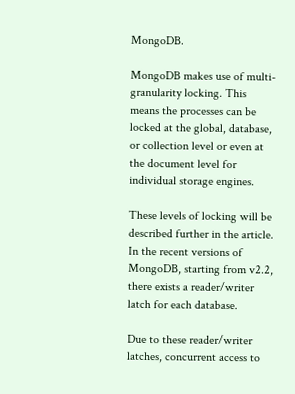MongoDB.

MongoDB makes use of multi-granularity locking. This means the processes can be locked at the global, database, or collection level or even at the document level for individual storage engines.

These levels of locking will be described further in the article. In the recent versions of MongoDB, starting from v2.2, there exists a reader/writer latch for each database.

Due to these reader/writer latches, concurrent access to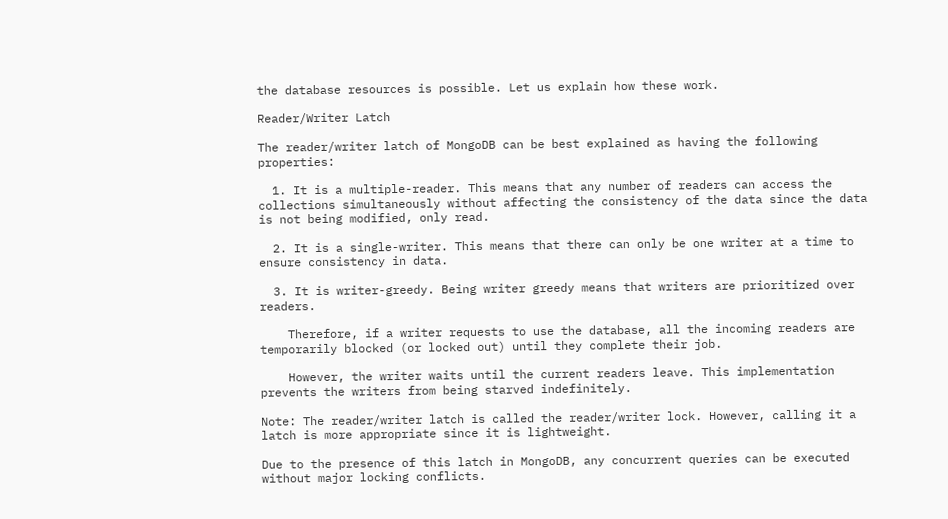the database resources is possible. Let us explain how these work.

Reader/Writer Latch

The reader/writer latch of MongoDB can be best explained as having the following properties:

  1. It is a multiple-reader. This means that any number of readers can access the collections simultaneously without affecting the consistency of the data since the data is not being modified, only read.

  2. It is a single-writer. This means that there can only be one writer at a time to ensure consistency in data.

  3. It is writer-greedy. Being writer greedy means that writers are prioritized over readers.

    Therefore, if a writer requests to use the database, all the incoming readers are temporarily blocked (or locked out) until they complete their job.

    However, the writer waits until the current readers leave. This implementation prevents the writers from being starved indefinitely.

Note: The reader/writer latch is called the reader/writer lock. However, calling it a latch is more appropriate since it is lightweight.

Due to the presence of this latch in MongoDB, any concurrent queries can be executed without major locking conflicts.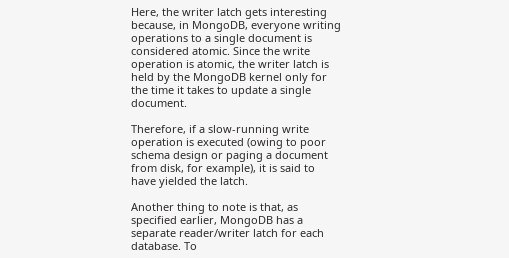Here, the writer latch gets interesting because, in MongoDB, everyone writing operations to a single document is considered atomic. Since the write operation is atomic, the writer latch is held by the MongoDB kernel only for the time it takes to update a single document.

Therefore, if a slow-running write operation is executed (owing to poor schema design or paging a document from disk, for example), it is said to have yielded the latch.

Another thing to note is that, as specified earlier, MongoDB has a separate reader/writer latch for each database. To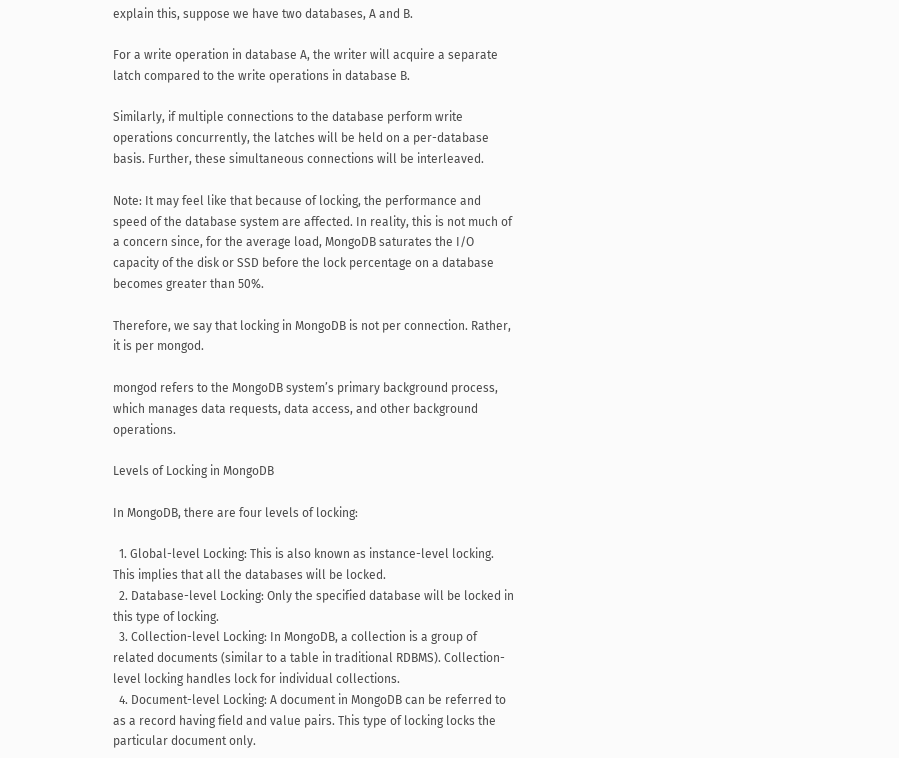explain this, suppose we have two databases, A and B.

For a write operation in database A, the writer will acquire a separate latch compared to the write operations in database B.

Similarly, if multiple connections to the database perform write operations concurrently, the latches will be held on a per-database basis. Further, these simultaneous connections will be interleaved.

Note: It may feel like that because of locking, the performance and speed of the database system are affected. In reality, this is not much of a concern since, for the average load, MongoDB saturates the I/O capacity of the disk or SSD before the lock percentage on a database becomes greater than 50%.

Therefore, we say that locking in MongoDB is not per connection. Rather, it is per mongod.

mongod refers to the MongoDB system’s primary background process, which manages data requests, data access, and other background operations.

Levels of Locking in MongoDB

In MongoDB, there are four levels of locking:

  1. Global-level Locking: This is also known as instance-level locking. This implies that all the databases will be locked.
  2. Database-level Locking: Only the specified database will be locked in this type of locking.
  3. Collection-level Locking: In MongoDB, a collection is a group of related documents (similar to a table in traditional RDBMS). Collection-level locking handles lock for individual collections.
  4. Document-level Locking: A document in MongoDB can be referred to as a record having field and value pairs. This type of locking locks the particular document only.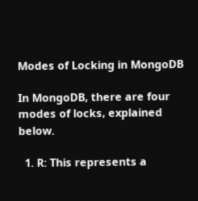Modes of Locking in MongoDB

In MongoDB, there are four modes of locks, explained below.

  1. R: This represents a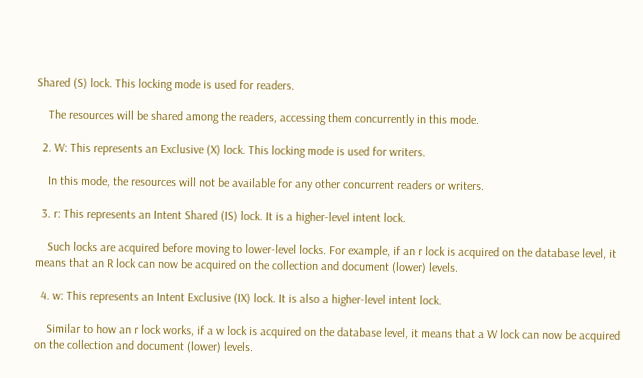Shared (S) lock. This locking mode is used for readers.

    The resources will be shared among the readers, accessing them concurrently in this mode.

  2. W: This represents an Exclusive (X) lock. This locking mode is used for writers.

    In this mode, the resources will not be available for any other concurrent readers or writers.

  3. r: This represents an Intent Shared (IS) lock. It is a higher-level intent lock.

    Such locks are acquired before moving to lower-level locks. For example, if an r lock is acquired on the database level, it means that an R lock can now be acquired on the collection and document (lower) levels.

  4. w: This represents an Intent Exclusive (IX) lock. It is also a higher-level intent lock.

    Similar to how an r lock works, if a w lock is acquired on the database level, it means that a W lock can now be acquired on the collection and document (lower) levels.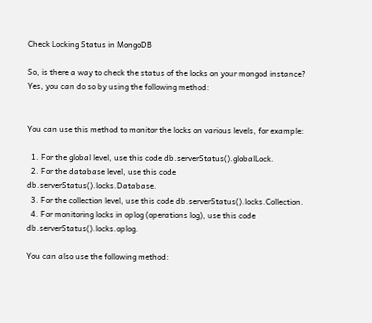Check Locking Status in MongoDB

So, is there a way to check the status of the locks on your mongod instance? Yes, you can do so by using the following method:


You can use this method to monitor the locks on various levels, for example:

  1. For the global level, use this code db.serverStatus().globalLock.
  2. For the database level, use this code db.serverStatus().locks.Database.
  3. For the collection level, use this code db.serverStatus().locks.Collection.
  4. For monitoring locks in oplog (operations log), use this code db.serverStatus().locks.oplog.

You can also use the following method: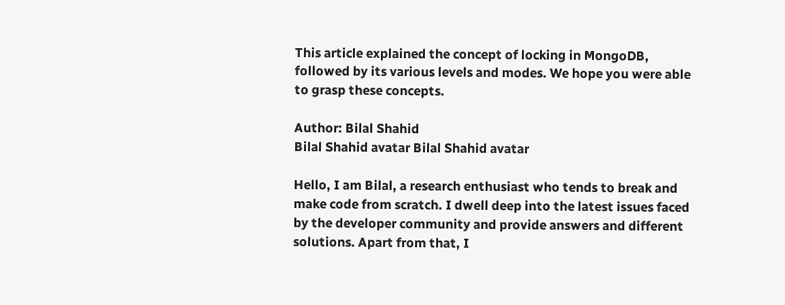This article explained the concept of locking in MongoDB, followed by its various levels and modes. We hope you were able to grasp these concepts.

Author: Bilal Shahid
Bilal Shahid avatar Bilal Shahid avatar

Hello, I am Bilal, a research enthusiast who tends to break and make code from scratch. I dwell deep into the latest issues faced by the developer community and provide answers and different solutions. Apart from that, I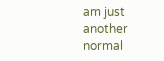am just another normal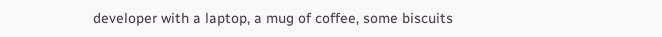developer with a laptop, a mug of coffee, some biscuits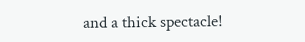and a thick spectacle!